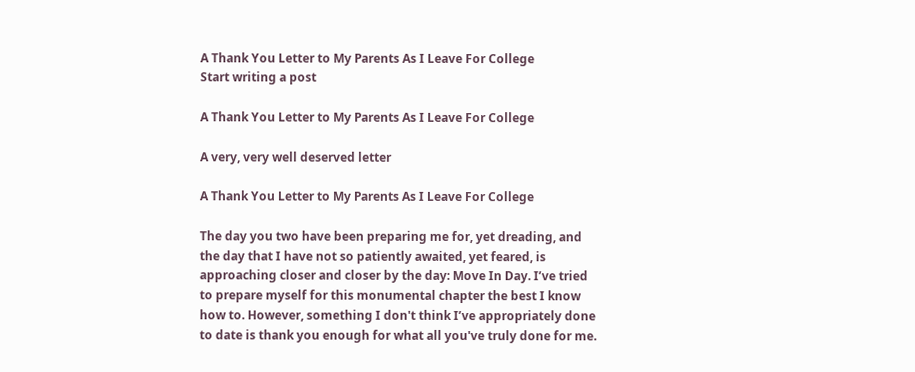A Thank You Letter to My Parents As I Leave For College
Start writing a post

A Thank You Letter to My Parents As I Leave For College

A very, very well deserved letter

A Thank You Letter to My Parents As I Leave For College

The day you two have been preparing me for, yet dreading, and the day that I have not so patiently awaited, yet feared, is approaching closer and closer by the day: Move In Day. I’ve tried to prepare myself for this monumental chapter the best I know how to. However, something I don't think I’ve appropriately done to date is thank you enough for what all you've truly done for me.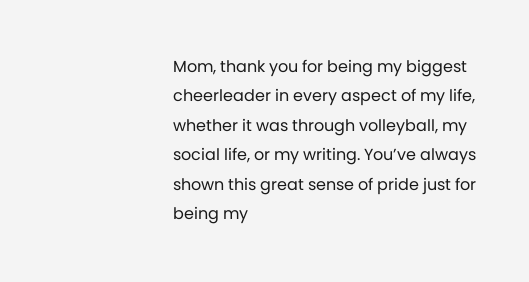Mom, thank you for being my biggest cheerleader in every aspect of my life, whether it was through volleyball, my social life, or my writing. You’ve always shown this great sense of pride just for being my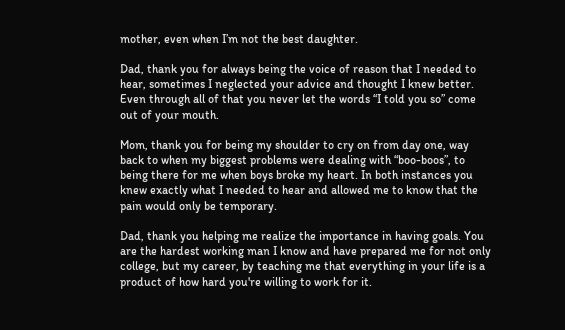mother, even when I’m not the best daughter.

Dad, thank you for always being the voice of reason that I needed to hear, sometimes I neglected your advice and thought I knew better. Even through all of that you never let the words “I told you so” come out of your mouth.

Mom, thank you for being my shoulder to cry on from day one, way back to when my biggest problems were dealing with “boo-boos”, to being there for me when boys broke my heart. In both instances you knew exactly what I needed to hear and allowed me to know that the pain would only be temporary.

Dad, thank you helping me realize the importance in having goals. You are the hardest working man I know and have prepared me for not only college, but my career, by teaching me that everything in your life is a product of how hard you're willing to work for it.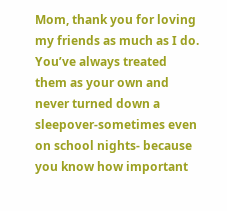Mom, thank you for loving my friends as much as I do. You’ve always treated them as your own and never turned down a sleepover-sometimes even on school nights- because you know how important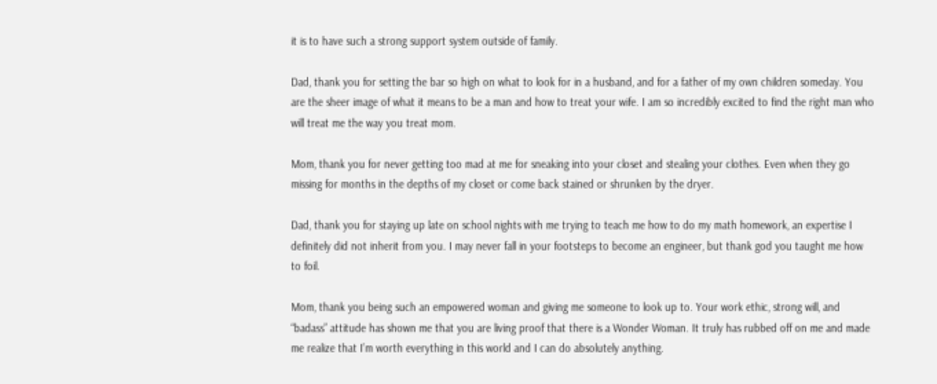it is to have such a strong support system outside of family.

Dad, thank you for setting the bar so high on what to look for in a husband, and for a father of my own children someday. You are the sheer image of what it means to be a man and how to treat your wife. I am so incredibly excited to find the right man who will treat me the way you treat mom.

Mom, thank you for never getting too mad at me for sneaking into your closet and stealing your clothes. Even when they go missing for months in the depths of my closet or come back stained or shrunken by the dryer.

Dad, thank you for staying up late on school nights with me trying to teach me how to do my math homework, an expertise I definitely did not inherit from you. I may never fall in your footsteps to become an engineer, but thank god you taught me how to foil.

Mom, thank you being such an empowered woman and giving me someone to look up to. Your work ethic, strong will, and “badass” attitude has shown me that you are living proof that there is a Wonder Woman. It truly has rubbed off on me and made me realize that I’m worth everything in this world and I can do absolutely anything.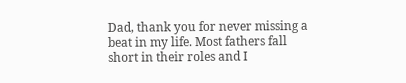Dad, thank you for never missing a beat in my life. Most fathers fall short in their roles and I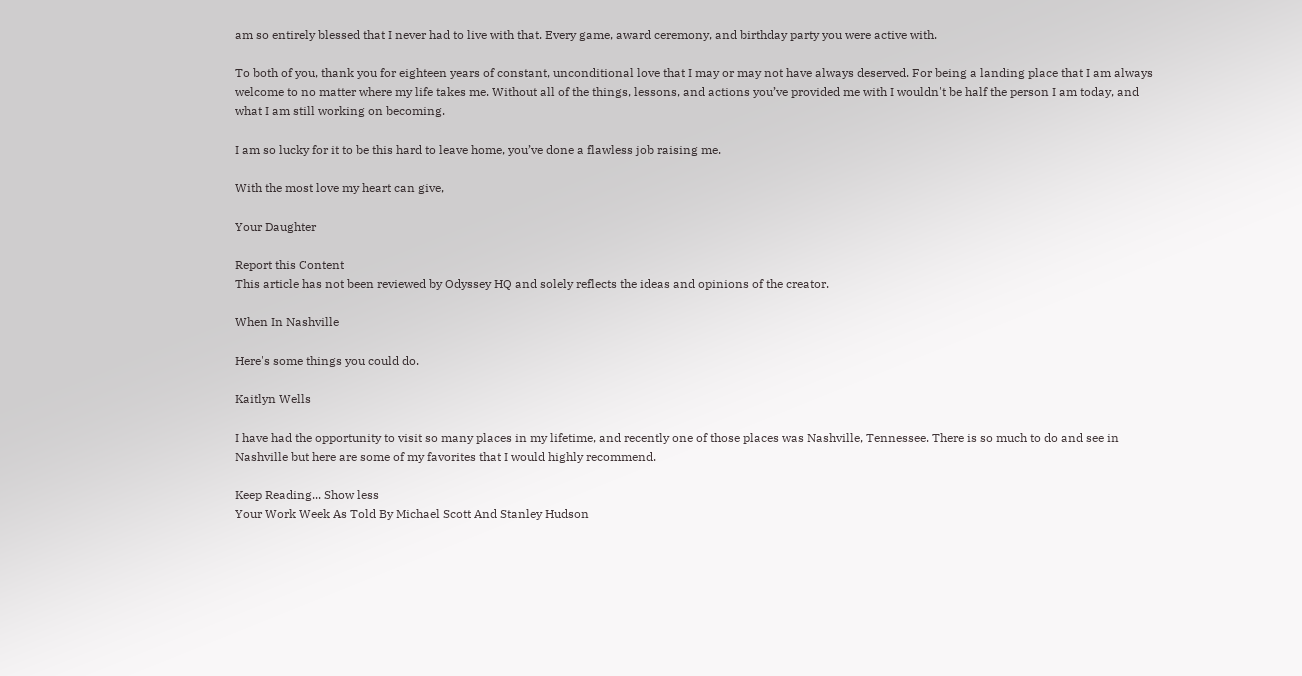am so entirely blessed that I never had to live with that. Every game, award ceremony, and birthday party you were active with.

To both of you, thank you for eighteen years of constant, unconditional love that I may or may not have always deserved. For being a landing place that I am always welcome to no matter where my life takes me. Without all of the things, lessons, and actions you’ve provided me with I wouldn't be half the person I am today, and what I am still working on becoming.

I am so lucky for it to be this hard to leave home, you’ve done a flawless job raising me.

With the most love my heart can give,

Your Daughter

Report this Content
This article has not been reviewed by Odyssey HQ and solely reflects the ideas and opinions of the creator.

When In Nashville

Here's some things you could do.

Kaitlyn Wells

I have had the opportunity to visit so many places in my lifetime, and recently one of those places was Nashville, Tennessee. There is so much to do and see in Nashville but here are some of my favorites that I would highly recommend.

Keep Reading... Show less
Your Work Week As Told By Michael Scott And Stanley Hudson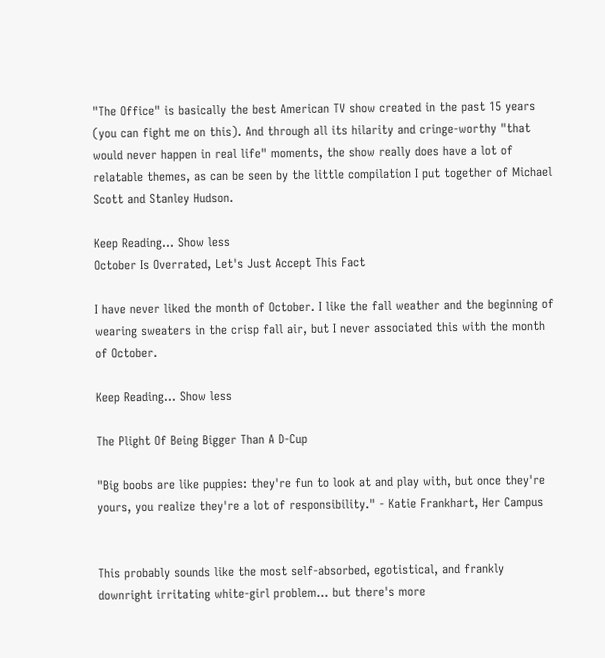"The Office" is basically the best American TV show created in the past 15 years (you can fight me on this). And through all its hilarity and cringe-worthy "that would never happen in real life" moments, the show really does have a lot of relatable themes, as can be seen by the little compilation I put together of Michael Scott and Stanley Hudson.

Keep Reading... Show less
October Is Overrated, Let's Just Accept This Fact

I have never liked the month of October. I like the fall weather and the beginning of wearing sweaters in the crisp fall air, but I never associated this with the month of October.

Keep Reading... Show less

The Plight Of Being Bigger Than A D-Cup

"Big boobs are like puppies: they're fun to look at and play with, but once they're yours, you realize they're a lot of responsibility." - Katie Frankhart, Her Campus


This probably sounds like the most self-absorbed, egotistical, and frankly downright irritating white-girl problem... but there's more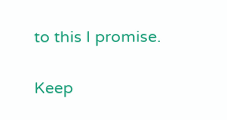to this I promise.

Keep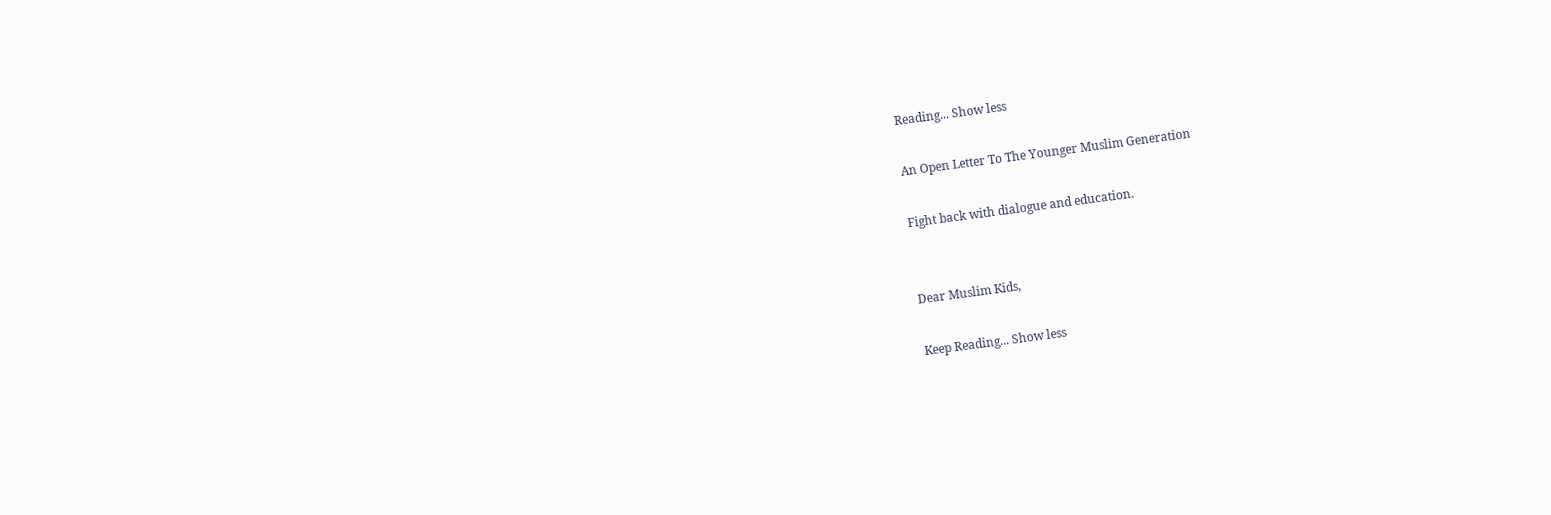Reading... Show less

An Open Letter To The Younger Muslim Generation

Fight back with dialogue and education.


Dear Muslim Kids,

Keep Reading... Show less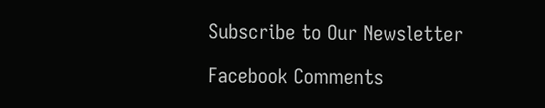Subscribe to Our Newsletter

Facebook Comments